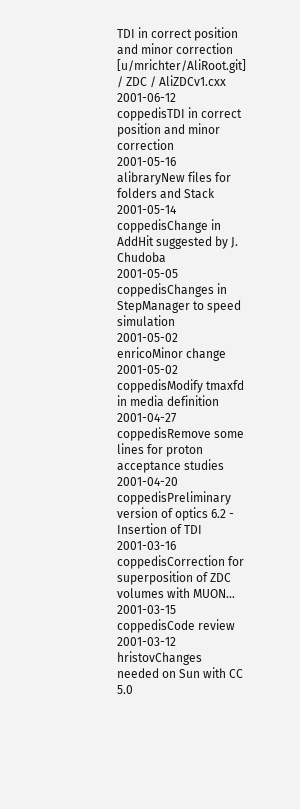TDI in correct position and minor correction
[u/mrichter/AliRoot.git] / ZDC / AliZDCv1.cxx
2001-06-12 coppedisTDI in correct position and minor correction
2001-05-16 alibraryNew files for folders and Stack
2001-05-14 coppedisChange in AddHit suggested by J. Chudoba
2001-05-05 coppedisChanges in StepManager to speed simulation
2001-05-02 enricoMinor change
2001-05-02 coppedisModify tmaxfd in media definition
2001-04-27 coppedisRemove some lines for proton acceptance studies
2001-04-20 coppedisPreliminary version of optics 6.2 - Insertion of TDI
2001-03-16 coppedisCorrection for superposition of ZDC volumes with MUON...
2001-03-15 coppedisCode review
2001-03-12 hristovChanges needed on Sun with CC 5.0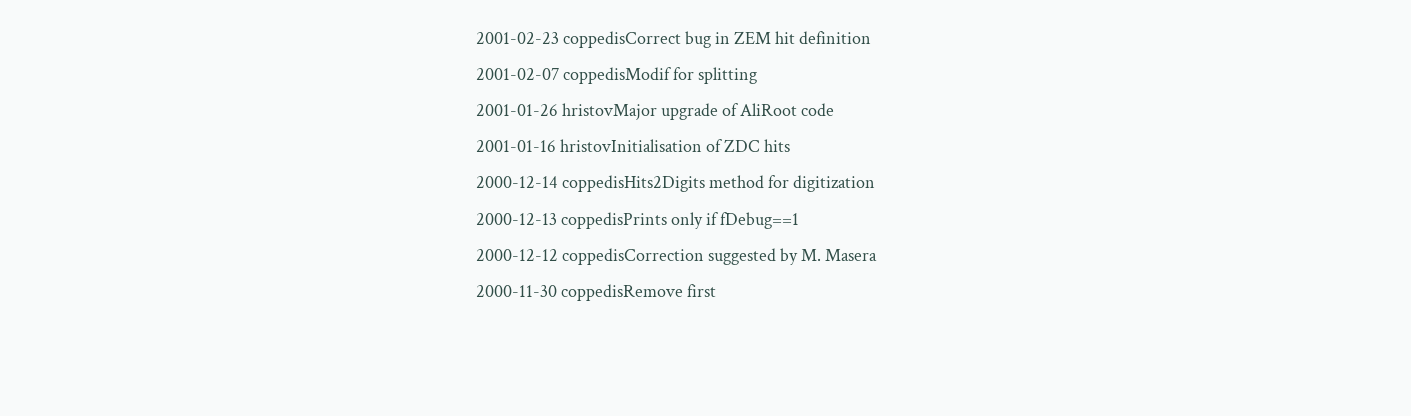2001-02-23 coppedisCorrect bug in ZEM hit definition
2001-02-07 coppedisModif for splitting
2001-01-26 hristovMajor upgrade of AliRoot code
2001-01-16 hristovInitialisation of ZDC hits
2000-12-14 coppedisHits2Digits method for digitization
2000-12-13 coppedisPrints only if fDebug==1
2000-12-12 coppedisCorrection suggested by M. Masera
2000-11-30 coppedisRemove first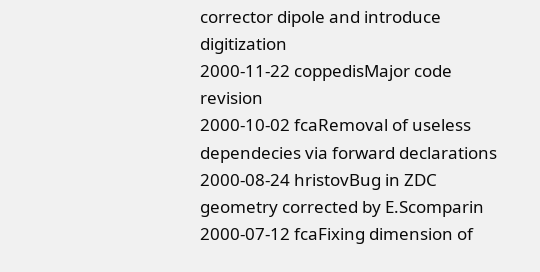corrector dipole and introduce digitization
2000-11-22 coppedisMajor code revision
2000-10-02 fcaRemoval of useless dependecies via forward declarations
2000-08-24 hristovBug in ZDC geometry corrected by E.Scomparin
2000-07-12 fcaFixing dimension of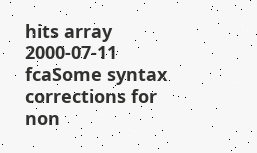hits array
2000-07-11 fcaSome syntax corrections for non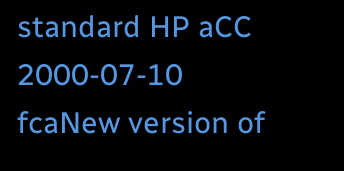standard HP aCC
2000-07-10 fcaNew version of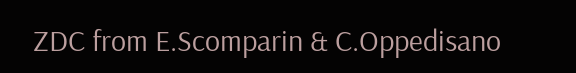ZDC from E.Scomparin & C.Oppedisano